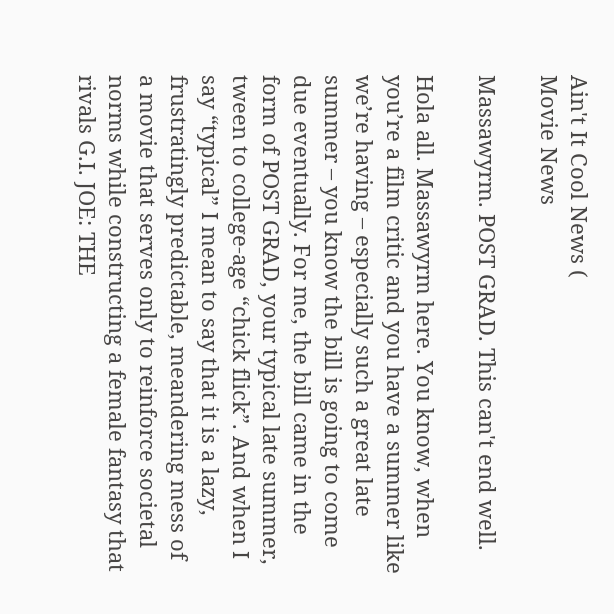Ain't It Cool News (
Movie News

Massawyrm. POST GRAD. This can't end well.

Hola all. Massawyrm here. You know, when you’re a film critic and you have a summer like we’re having – especially such a great late summer – you know the bill is going to come due eventually. For me, the bill came in the form of POST GRAD, your typical late summer, tween to college-age “chick flick”. And when I say “typical” I mean to say that it is a lazy, frustratingly predictable, meandering mess of a movie that serves only to reinforce societal norms while constructing a female fantasy that rivals G.I. JOE: THE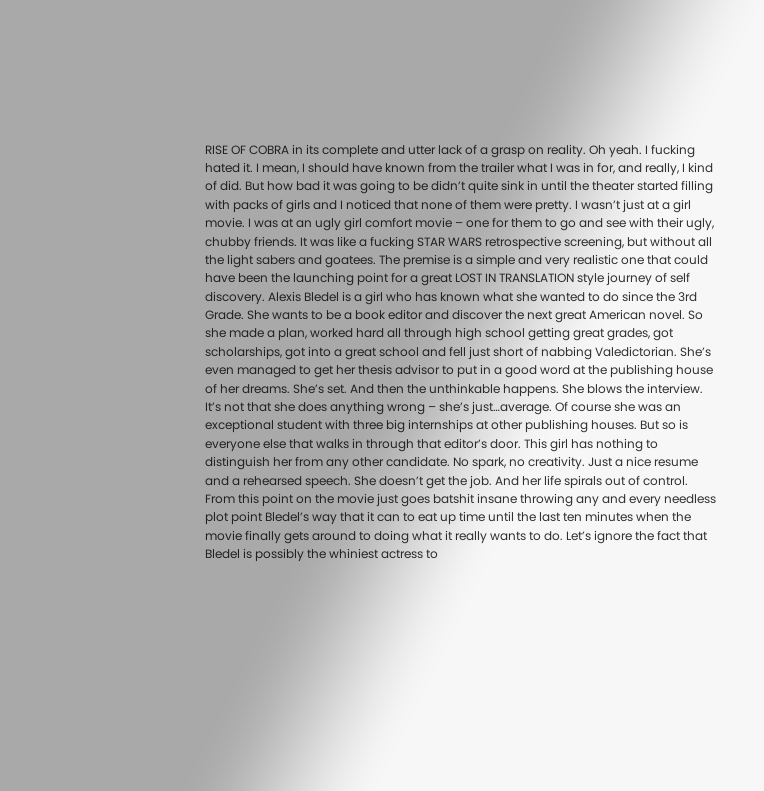RISE OF COBRA in its complete and utter lack of a grasp on reality. Oh yeah. I fucking hated it. I mean, I should have known from the trailer what I was in for, and really, I kind of did. But how bad it was going to be didn’t quite sink in until the theater started filling with packs of girls and I noticed that none of them were pretty. I wasn’t just at a girl movie. I was at an ugly girl comfort movie – one for them to go and see with their ugly, chubby friends. It was like a fucking STAR WARS retrospective screening, but without all the light sabers and goatees. The premise is a simple and very realistic one that could have been the launching point for a great LOST IN TRANSLATION style journey of self discovery. Alexis Bledel is a girl who has known what she wanted to do since the 3rd Grade. She wants to be a book editor and discover the next great American novel. So she made a plan, worked hard all through high school getting great grades, got scholarships, got into a great school and fell just short of nabbing Valedictorian. She’s even managed to get her thesis advisor to put in a good word at the publishing house of her dreams. She’s set. And then the unthinkable happens. She blows the interview. It’s not that she does anything wrong – she’s just…average. Of course she was an exceptional student with three big internships at other publishing houses. But so is everyone else that walks in through that editor’s door. This girl has nothing to distinguish her from any other candidate. No spark, no creativity. Just a nice resume and a rehearsed speech. She doesn’t get the job. And her life spirals out of control. From this point on the movie just goes batshit insane throwing any and every needless plot point Bledel’s way that it can to eat up time until the last ten minutes when the movie finally gets around to doing what it really wants to do. Let’s ignore the fact that Bledel is possibly the whiniest actress to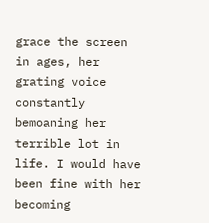grace the screen in ages, her grating voice constantly bemoaning her terrible lot in life. I would have been fine with her becoming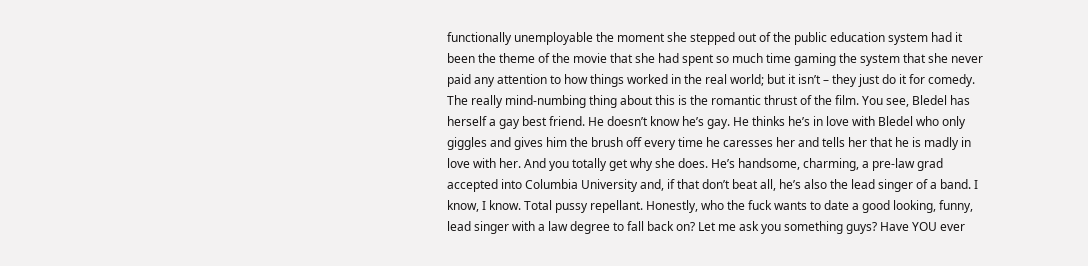functionally unemployable the moment she stepped out of the public education system had it been the theme of the movie that she had spent so much time gaming the system that she never paid any attention to how things worked in the real world; but it isn’t – they just do it for comedy. The really mind-numbing thing about this is the romantic thrust of the film. You see, Bledel has herself a gay best friend. He doesn’t know he’s gay. He thinks he’s in love with Bledel who only giggles and gives him the brush off every time he caresses her and tells her that he is madly in love with her. And you totally get why she does. He’s handsome, charming, a pre-law grad accepted into Columbia University and, if that don’t beat all, he’s also the lead singer of a band. I know, I know. Total pussy repellant. Honestly, who the fuck wants to date a good looking, funny, lead singer with a law degree to fall back on? Let me ask you something guys? Have YOU ever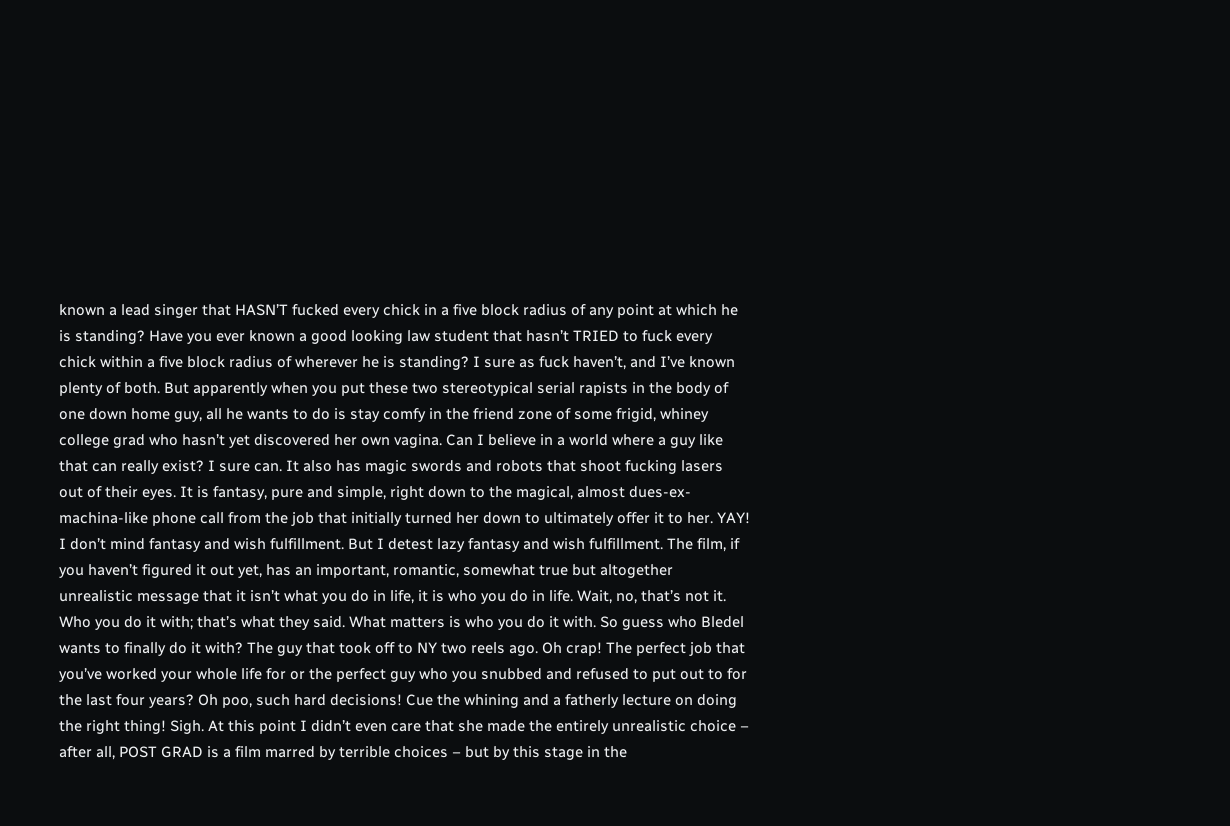known a lead singer that HASN’T fucked every chick in a five block radius of any point at which he is standing? Have you ever known a good looking law student that hasn’t TRIED to fuck every chick within a five block radius of wherever he is standing? I sure as fuck haven’t, and I’ve known plenty of both. But apparently when you put these two stereotypical serial rapists in the body of one down home guy, all he wants to do is stay comfy in the friend zone of some frigid, whiney college grad who hasn’t yet discovered her own vagina. Can I believe in a world where a guy like that can really exist? I sure can. It also has magic swords and robots that shoot fucking lasers out of their eyes. It is fantasy, pure and simple, right down to the magical, almost dues-ex-machina-like phone call from the job that initially turned her down to ultimately offer it to her. YAY! I don’t mind fantasy and wish fulfillment. But I detest lazy fantasy and wish fulfillment. The film, if you haven’t figured it out yet, has an important, romantic, somewhat true but altogether unrealistic message that it isn’t what you do in life, it is who you do in life. Wait, no, that’s not it. Who you do it with; that’s what they said. What matters is who you do it with. So guess who Bledel wants to finally do it with? The guy that took off to NY two reels ago. Oh crap! The perfect job that you’ve worked your whole life for or the perfect guy who you snubbed and refused to put out to for the last four years? Oh poo, such hard decisions! Cue the whining and a fatherly lecture on doing the right thing! Sigh. At this point I didn’t even care that she made the entirely unrealistic choice – after all, POST GRAD is a film marred by terrible choices – but by this stage in the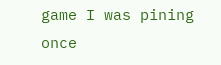game I was pining once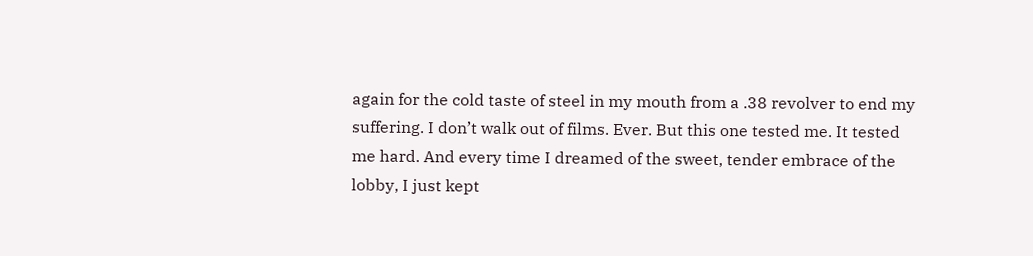again for the cold taste of steel in my mouth from a .38 revolver to end my suffering. I don’t walk out of films. Ever. But this one tested me. It tested me hard. And every time I dreamed of the sweet, tender embrace of the lobby, I just kept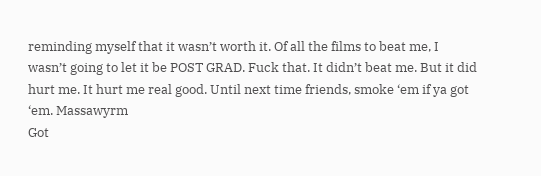reminding myself that it wasn’t worth it. Of all the films to beat me, I wasn’t going to let it be POST GRAD. Fuck that. It didn’t beat me. But it did hurt me. It hurt me real good. Until next time friends, smoke ‘em if ya got ‘em. Massawyrm
Got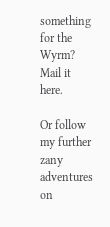something for the Wyrm? Mail it here.

Or follow my further zany adventures on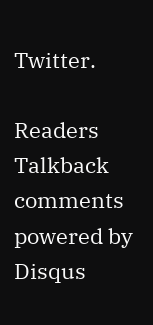Twitter.

Readers Talkback
comments powered by Disqus